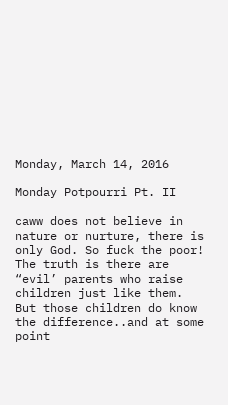Monday, March 14, 2016

Monday Potpourri Pt. II

caww does not believe in nature or nurture, there is only God. So fuck the poor!
The truth is there are “evil’ parents who raise children just like them. But those children do know the difference..and at some point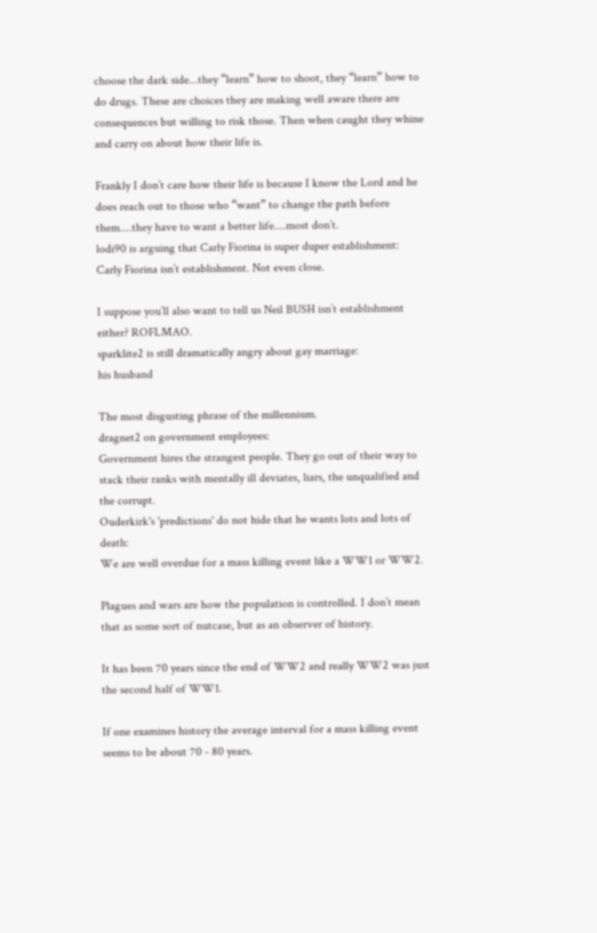choose the dark side...they “learn” how to shoot, they “learn” how to do drugs. These are choices they are making well aware there are consequences but willing to risk those. Then when caught they whine and carry on about how their life is.

Frankly I don’t care how their life is because I know the Lord and he does reach out to those who “want” to change the path before them....they have to want a better life....most don’t.
lodi90 is arguing that Carly Fiorina is super duper establishment:
Carly Fiorina isn’t establishment. Not even close.

I suppose you’ll also want to tell us Neil BUSH isn’t establishment either? ROFLMAO.
sparklite2 is still dramatically angry about gay marriage:
his husband

The most disgusting phrase of the millennium.
dragnet2 on government employees:
Government hires the strangest people. They go out of their way to stack their ranks with mentally ill deviates, liars, the unqualified and the corrupt.
Ouderkirk's 'predictions' do not hide that he wants lots and lots of death:
We are well overdue for a mass killing event like a WW1 or WW2.

Plagues and wars are how the population is controlled. I don’t mean that as some sort of nutcase, but as an observer of history.

It has been 70 years since the end of WW2 and really WW2 was just the second half of WW1.

If one examines history the average interval for a mass killing event seems to be about 70 - 80 years.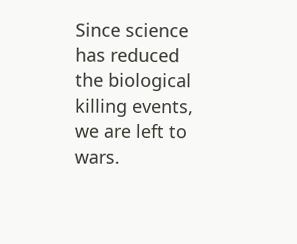Since science has reduced the biological killing events, we are left to wars.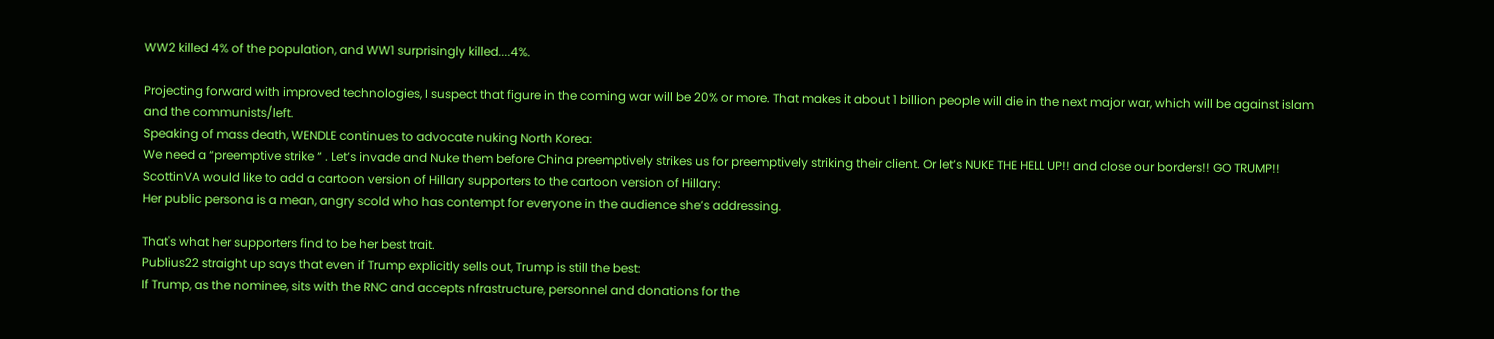WW2 killed 4% of the population, and WW1 surprisingly killed....4%.

Projecting forward with improved technologies, I suspect that figure in the coming war will be 20% or more. That makes it about 1 billion people will die in the next major war, which will be against islam and the communists/left.
Speaking of mass death, WENDLE continues to advocate nuking North Korea:
We need a “preemptive strike “ . Let’s invade and Nuke them before China preemptively strikes us for preemptively striking their client. Or let’s NUKE THE HELL UP!! and close our borders!! GO TRUMP!!
ScottinVA would like to add a cartoon version of Hillary supporters to the cartoon version of Hillary:
Her public persona is a mean, angry scold who has contempt for everyone in the audience she’s addressing.

That's what her supporters find to be her best trait.
Publius22 straight up says that even if Trump explicitly sells out, Trump is still the best:
If Trump, as the nominee, sits with the RNC and accepts nfrastructure, personnel and donations for the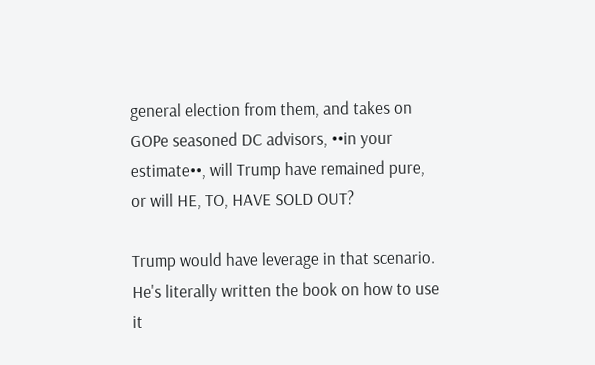general election from them, and takes on GOPe seasoned DC advisors, ••in your estimate••, will Trump have remained pure, or will HE, TO, HAVE SOLD OUT?

Trump would have leverage in that scenario. He's literally written the book on how to use it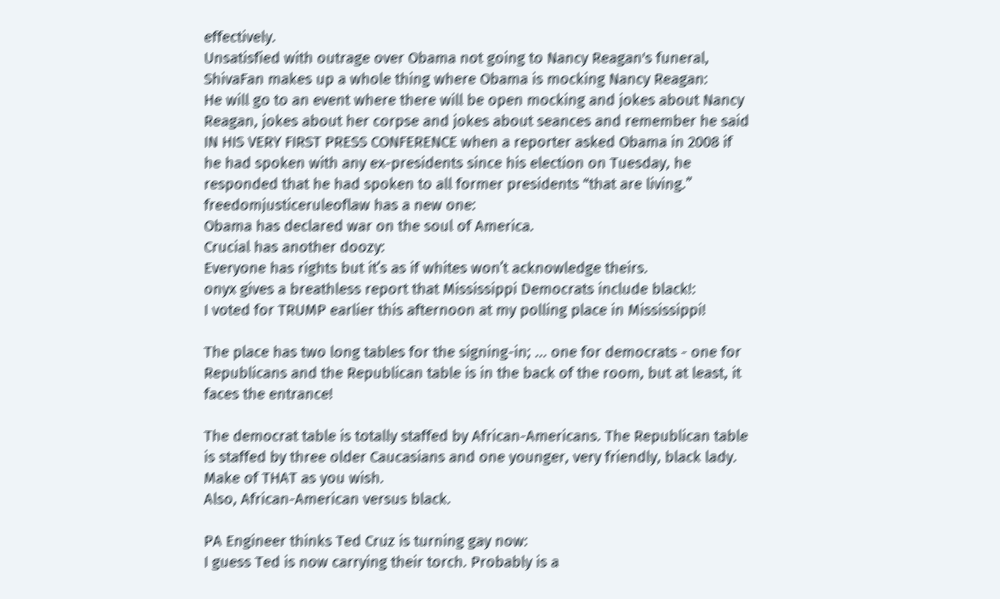effectively.
Unsatisfied with outrage over Obama not going to Nancy Reagan's funeral, ShivaFan makes up a whole thing where Obama is mocking Nancy Reagan:
He will go to an event where there will be open mocking and jokes about Nancy Reagan, jokes about her corpse and jokes about seances and remember he said IN HIS VERY FIRST PRESS CONFERENCE when a reporter asked Obama in 2008 if he had spoken with any ex-presidents since his election on Tuesday, he responded that he had spoken to all former presidents “that are living.”
freedomjusticeruleoflaw has a new one:
Obama has declared war on the soul of America.
Crucial has another doozy:
Everyone has rights but it’s as if whites won’t acknowledge theirs.
onyx gives a breathless report that Mississippi Democrats include black!:
I voted for TRUMP earlier this afternoon at my polling place in Mississippi!

The place has two long tables for the signing-in; ... one for democrats - one for Republicans and the Republican table is in the back of the room, but at least, it faces the entrance!

The democrat table is totally staffed by African-Americans. The Republican table is staffed by three older Caucasians and one younger, very friendly, black lady. Make of THAT as you wish.
Also, African-American versus black.

PA Engineer thinks Ted Cruz is turning gay now:
I guess Ted is now carrying their torch. Probably is a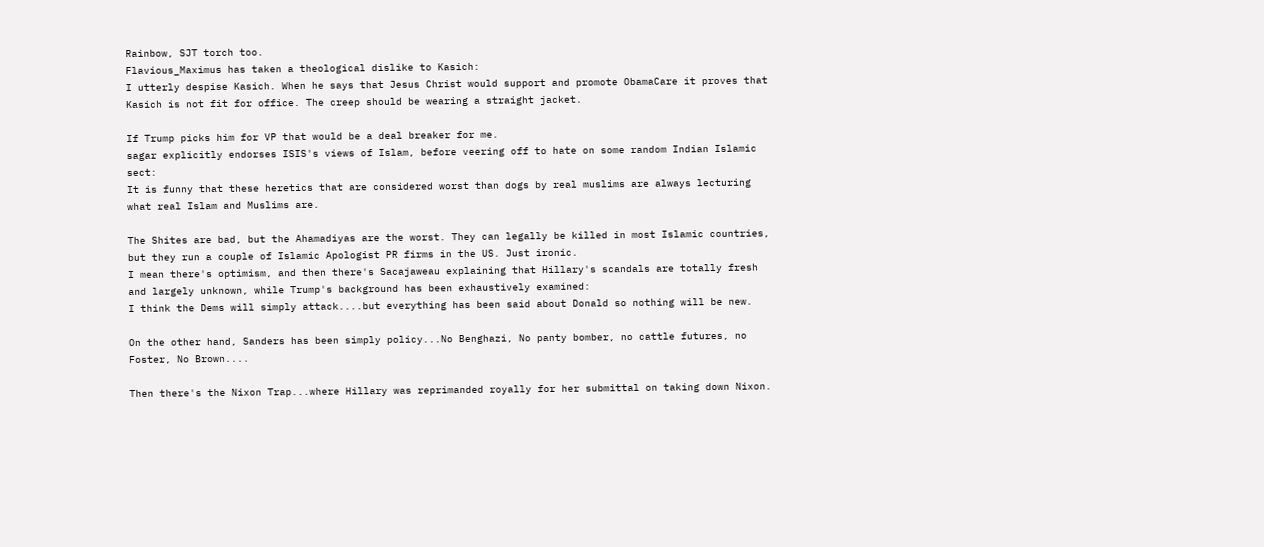Rainbow, SJT torch too.
Flavious_Maximus has taken a theological dislike to Kasich:
I utterly despise Kasich. When he says that Jesus Christ would support and promote ObamaCare it proves that Kasich is not fit for office. The creep should be wearing a straight jacket.

If Trump picks him for VP that would be a deal breaker for me.
sagar explicitly endorses ISIS's views of Islam, before veering off to hate on some random Indian Islamic sect:
It is funny that these heretics that are considered worst than dogs by real muslims are always lecturing what real Islam and Muslims are.

The Shites are bad, but the Ahamadiyas are the worst. They can legally be killed in most Islamic countries, but they run a couple of Islamic Apologist PR firms in the US. Just ironic.
I mean there's optimism, and then there's Sacajaweau explaining that Hillary's scandals are totally fresh and largely unknown, while Trump's background has been exhaustively examined:
I think the Dems will simply attack....but everything has been said about Donald so nothing will be new.

On the other hand, Sanders has been simply policy...No Benghazi, No panty bomber, no cattle futures, no Foster, No Brown....

Then there's the Nixon Trap...where Hillary was reprimanded royally for her submittal on taking down Nixon.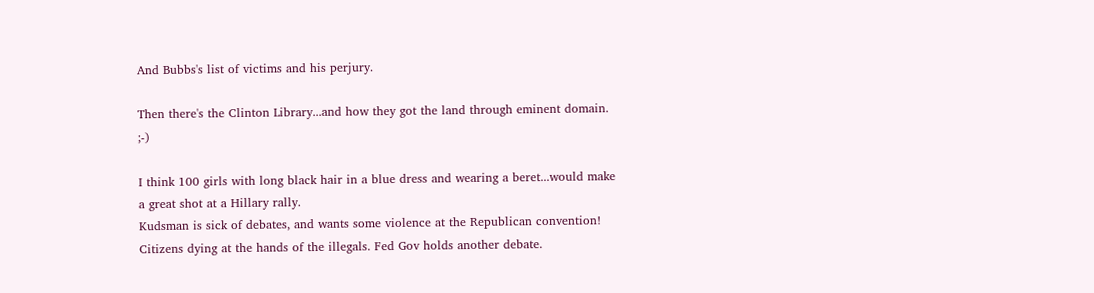And Bubbs's list of victims and his perjury.

Then there's the Clinton Library...and how they got the land through eminent domain. ;-)

I think 100 girls with long black hair in a blue dress and wearing a beret...would make a great shot at a Hillary rally.
Kudsman is sick of debates, and wants some violence at the Republican convention!
Citizens dying at the hands of the illegals. Fed Gov holds another debate.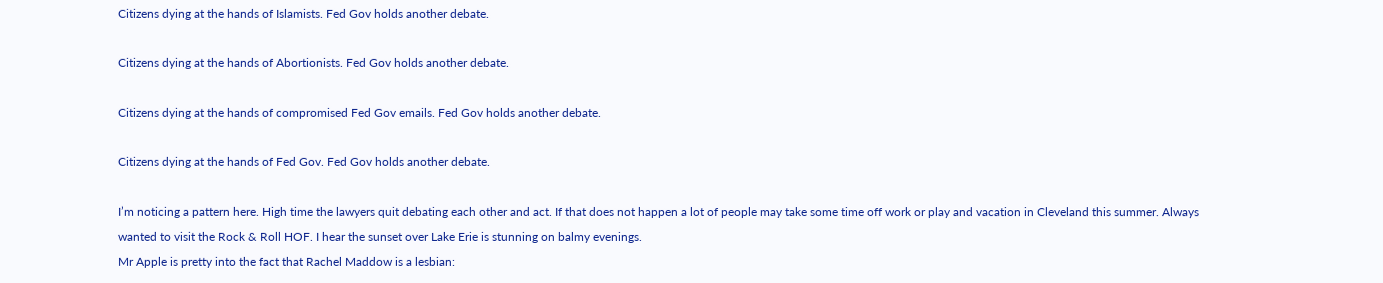Citizens dying at the hands of Islamists. Fed Gov holds another debate.

Citizens dying at the hands of Abortionists. Fed Gov holds another debate.

Citizens dying at the hands of compromised Fed Gov emails. Fed Gov holds another debate.

Citizens dying at the hands of Fed Gov. Fed Gov holds another debate.

I’m noticing a pattern here. High time the lawyers quit debating each other and act. If that does not happen a lot of people may take some time off work or play and vacation in Cleveland this summer. Always wanted to visit the Rock & Roll HOF. I hear the sunset over Lake Erie is stunning on balmy evenings.
Mr Apple is pretty into the fact that Rachel Maddow is a lesbian: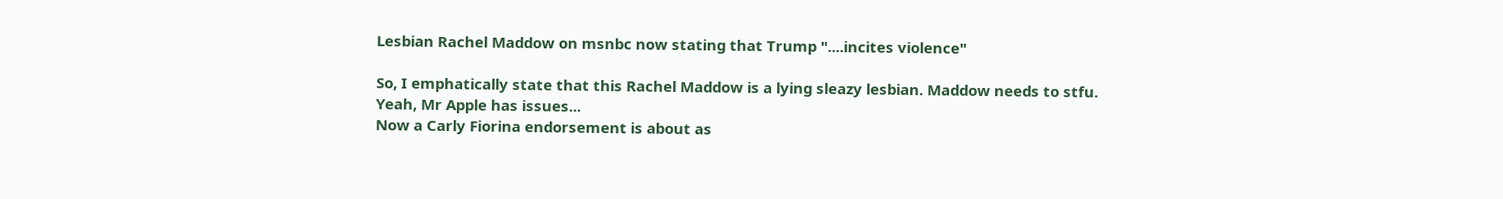Lesbian Rachel Maddow on msnbc now stating that Trump "....incites violence"

So, I emphatically state that this Rachel Maddow is a lying sleazy lesbian. Maddow needs to stfu.
Yeah, Mr Apple has issues...
Now a Carly Fiorina endorsement is about as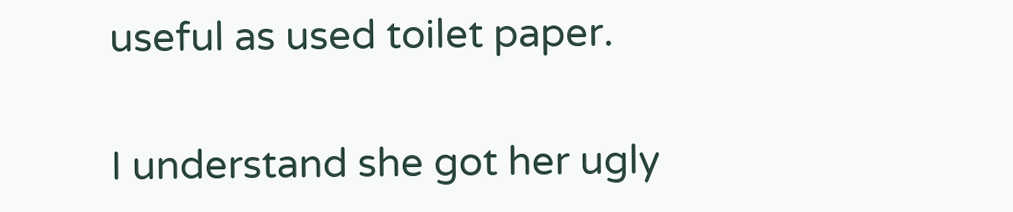useful as used toilet paper.

I understand she got her ugly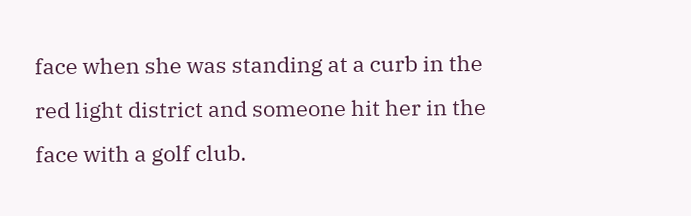face when she was standing at a curb in the red light district and someone hit her in the face with a golf club.